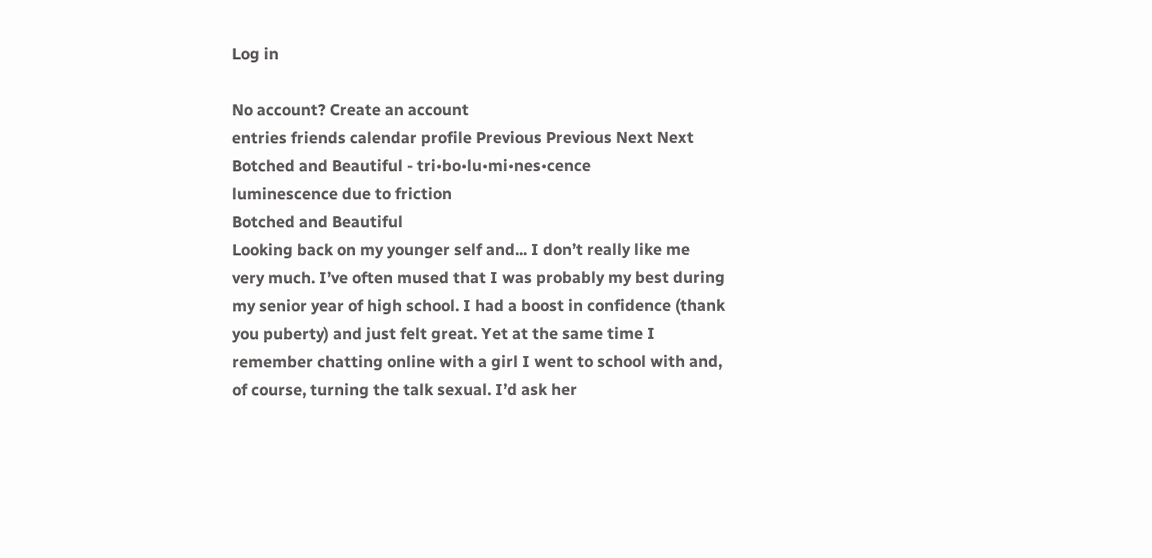Log in

No account? Create an account
entries friends calendar profile Previous Previous Next Next
Botched and Beautiful - tri•bo•lu•mi•nes•cence
luminescence due to friction
Botched and Beautiful
Looking back on my younger self and... I don’t really like me very much. I’ve often mused that I was probably my best during my senior year of high school. I had a boost in confidence (thank you puberty) and just felt great. Yet at the same time I remember chatting online with a girl I went to school with and, of course, turning the talk sexual. I’d ask her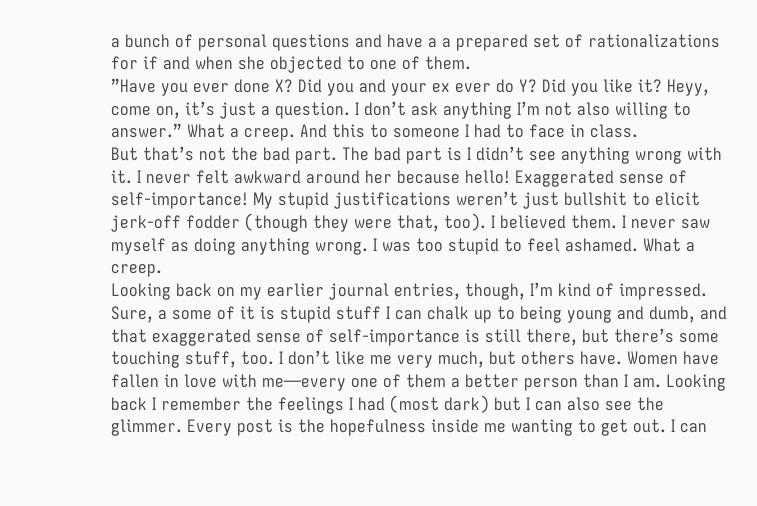a bunch of personal questions and have a a prepared set of rationalizations for if and when she objected to one of them.
”Have you ever done X? Did you and your ex ever do Y? Did you like it? Heyy, come on, it’s just a question. I don’t ask anything I’m not also willing to answer.” What a creep. And this to someone I had to face in class.
But that’s not the bad part. The bad part is I didn’t see anything wrong with it. I never felt awkward around her because hello! Exaggerated sense of self-importance! My stupid justifications weren’t just bullshit to elicit jerk-off fodder (though they were that, too). I believed them. I never saw myself as doing anything wrong. I was too stupid to feel ashamed. What a creep.
Looking back on my earlier journal entries, though, I’m kind of impressed. Sure, a some of it is stupid stuff I can chalk up to being young and dumb, and that exaggerated sense of self-importance is still there, but there’s some touching stuff, too. I don’t like me very much, but others have. Women have fallen in love with me—every one of them a better person than I am. Looking back I remember the feelings I had (most dark) but I can also see the glimmer. Every post is the hopefulness inside me wanting to get out. I can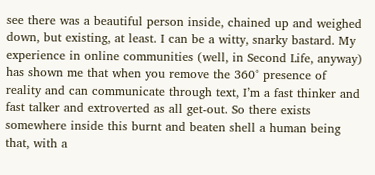see there was a beautiful person inside, chained up and weighed down, but existing, at least. I can be a witty, snarky bastard. My experience in online communities (well, in Second Life, anyway) has shown me that when you remove the 360° presence of reality and can communicate through text, I’m a fast thinker and fast talker and extroverted as all get-out. So there exists somewhere inside this burnt and beaten shell a human being that, with a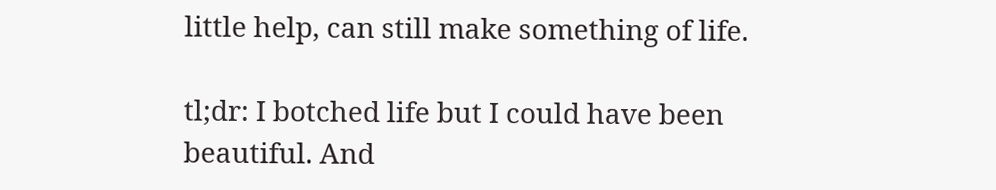little help, can still make something of life.

tl;dr: I botched life but I could have been beautiful. And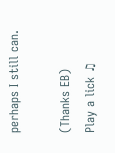perhaps I still can.

(Thanks EB)
Play a lick ♫